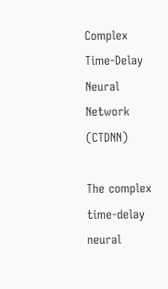Complex Time-Delay Neural Network (CTDNN)

The complex time-delay neural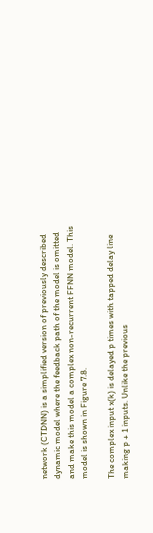network (CTDNN) is a simplified version of previously described dynamic model where the feedback path of the model is omitted and make this model a complex non-recurrent FFNN model. This model is shown in Figure 7.8.

The complex input x(k) is delayed p times with tapped delay line making p + 1 inputs. Unlike the previous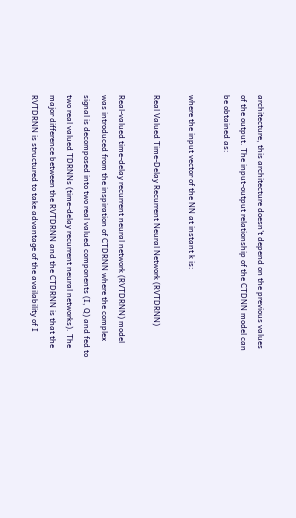architecture, this architecture doesn’t depend on the previous values of the output. The input-output relationship of the CTDNN model can be obtained as:

where the input vector of the NN at instant k is:

Real Valued Time-Delay Recurrent Neural Network (RVTDRNN)

Real-valued time-delay recurrent neural network (RVTDRNN) model was introduced from the inspiration of CTDRNN where the complex signal is decomposed into two real valued components (I, Q) and fed to two real valued TDRNNs (time-delay recurrent neural networks). The major difference between the RVTDRNN and the CTDRNN is that the RVTDRNN is structured to take advantage of the availability of I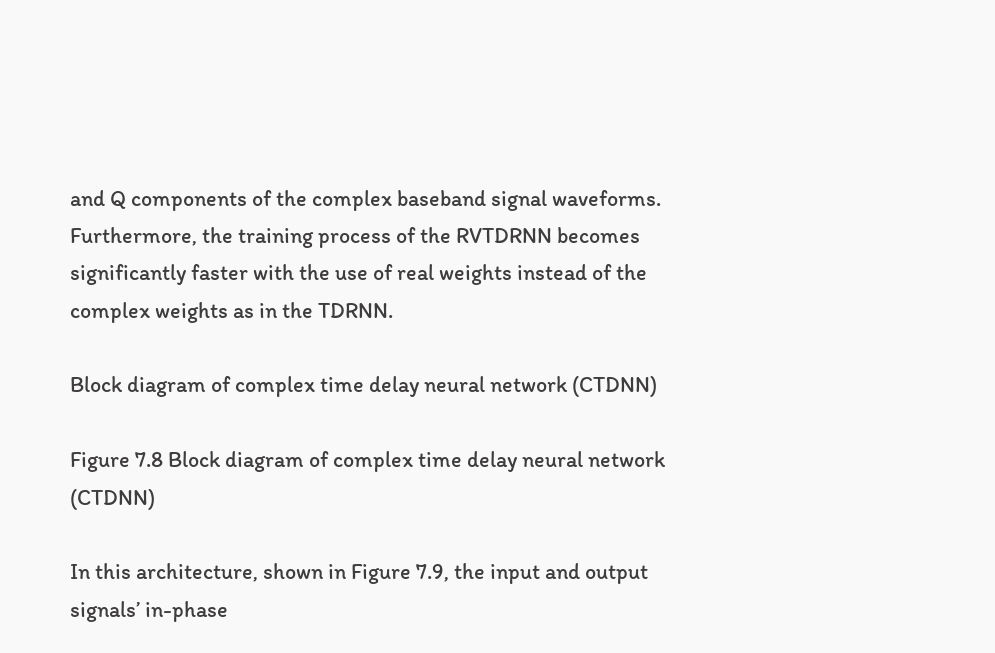and Q components of the complex baseband signal waveforms. Furthermore, the training process of the RVTDRNN becomes significantly faster with the use of real weights instead of the complex weights as in the TDRNN.

Block diagram of complex time delay neural network (CTDNN)

Figure 7.8 Block diagram of complex time delay neural network (CTDNN)

In this architecture, shown in Figure 7.9, the input and output signals’ in-phase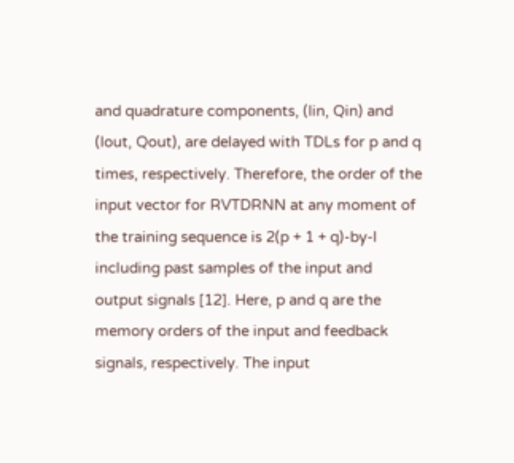and quadrature components, (Iin, Qin) and (Iout, Qout), are delayed with TDLs for p and q times, respectively. Therefore, the order of the input vector for RVTDRNN at any moment of the training sequence is 2(p + 1 + q)-by-l including past samples of the input and output signals [12]. Here, p and q are the memory orders of the input and feedback signals, respectively. The input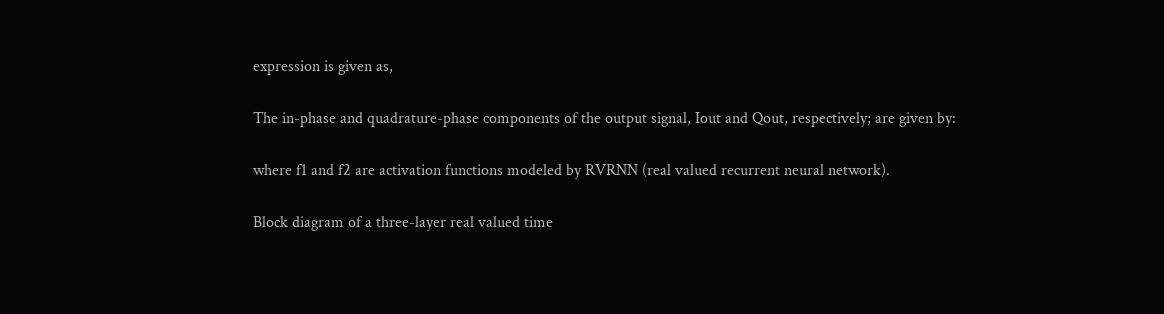expression is given as,

The in-phase and quadrature-phase components of the output signal, Iout and Qout, respectively; are given by:

where f1 and f2 are activation functions modeled by RVRNN (real valued recurrent neural network).

Block diagram of a three-layer real valued time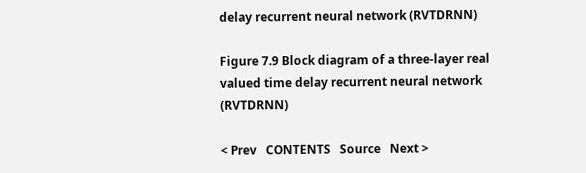delay recurrent neural network (RVTDRNN)

Figure 7.9 Block diagram of a three-layer real valued time delay recurrent neural network (RVTDRNN)

< Prev   CONTENTS   Source   Next >